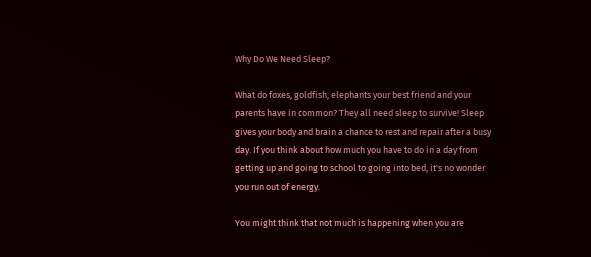Why Do We Need Sleep?

What do foxes, goldfish, elephants your best friend and your parents have in common? They all need sleep to survive! Sleep gives your body and brain a chance to rest and repair after a busy day. If you think about how much you have to do in a day from getting up and going to school to going into bed, it's no wonder you run out of energy.

You might think that not much is happening when you are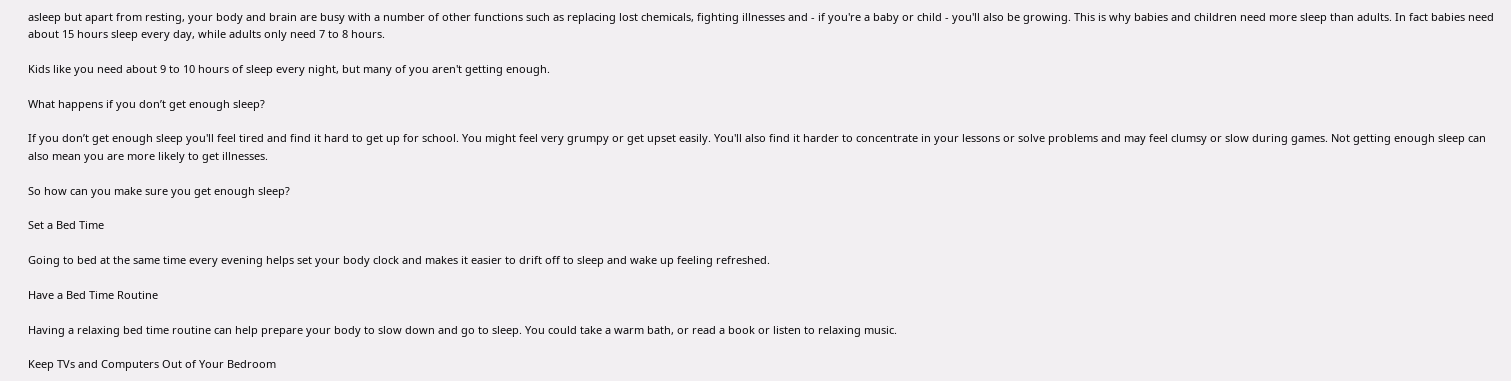asleep but apart from resting, your body and brain are busy with a number of other functions such as replacing lost chemicals, fighting illnesses and - if you're a baby or child - you'll also be growing. This is why babies and children need more sleep than adults. In fact babies need about 15 hours sleep every day, while adults only need 7 to 8 hours.

Kids like you need about 9 to 10 hours of sleep every night, but many of you aren't getting enough.

What happens if you don’t get enough sleep?

If you don’t get enough sleep you'll feel tired and find it hard to get up for school. You might feel very grumpy or get upset easily. You'll also find it harder to concentrate in your lessons or solve problems and may feel clumsy or slow during games. Not getting enough sleep can also mean you are more likely to get illnesses.

So how can you make sure you get enough sleep?

Set a Bed Time

Going to bed at the same time every evening helps set your body clock and makes it easier to drift off to sleep and wake up feeling refreshed.

Have a Bed Time Routine

Having a relaxing bed time routine can help prepare your body to slow down and go to sleep. You could take a warm bath, or read a book or listen to relaxing music.

Keep TVs and Computers Out of Your Bedroom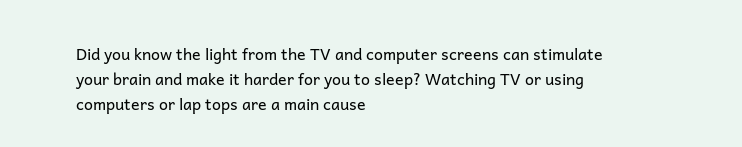Did you know the light from the TV and computer screens can stimulate your brain and make it harder for you to sleep? Watching TV or using computers or lap tops are a main cause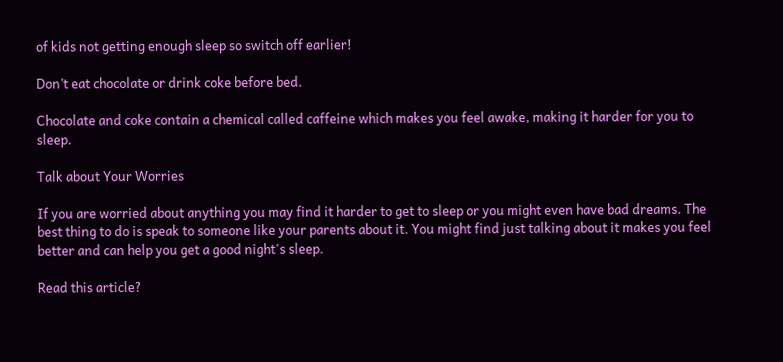of kids not getting enough sleep so switch off earlier!

Don’t eat chocolate or drink coke before bed.

Chocolate and coke contain a chemical called caffeine which makes you feel awake, making it harder for you to sleep.

Talk about Your Worries

If you are worried about anything you may find it harder to get to sleep or you might even have bad dreams. The best thing to do is speak to someone like your parents about it. You might find just talking about it makes you feel better and can help you get a good night's sleep.

Read this article?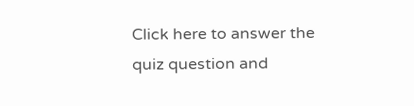Click here to answer the quiz question and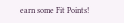earn some Fit Points!